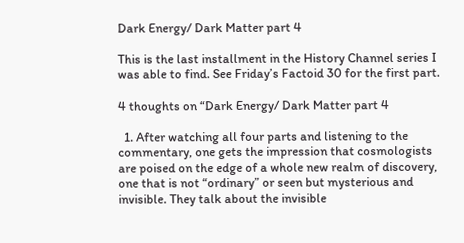Dark Energy/ Dark Matter part 4

This is the last installment in the History Channel series I was able to find. See Friday’s Factoid 30 for the first part.

4 thoughts on “Dark Energy/ Dark Matter part 4

  1. After watching all four parts and listening to the commentary, one gets the impression that cosmologists are poised on the edge of a whole new realm of discovery, one that is not “ordinary” or seen but mysterious and invisible. They talk about the invisible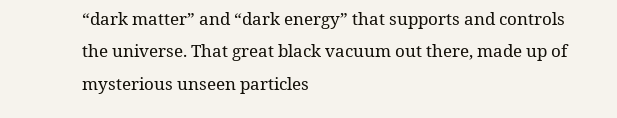“dark matter” and “dark energy” that supports and controls the universe. That great black vacuum out there, made up of mysterious unseen particles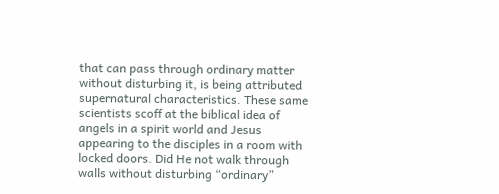that can pass through ordinary matter without disturbing it, is being attributed supernatural characteristics. These same scientists scoff at the biblical idea of angels in a spirit world and Jesus appearing to the disciples in a room with locked doors. Did He not walk through walls without disturbing “ordinary”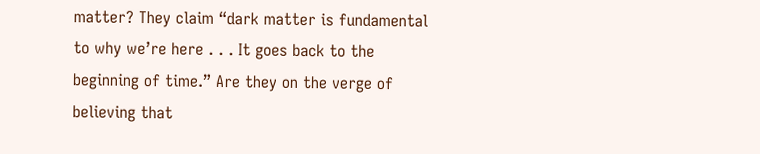matter? They claim “dark matter is fundamental to why we’re here . . . It goes back to the beginning of time.” Are they on the verge of believing that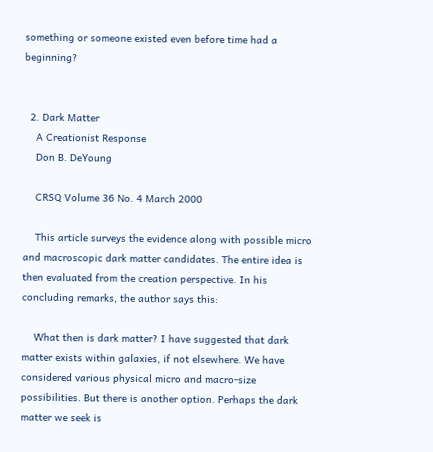something or someone existed even before time had a beginning?


  2. Dark Matter
    A Creationist Response
    Don B. DeYoung

    CRSQ Volume 36 No. 4 March 2000

    This article surveys the evidence along with possible micro and macroscopic dark matter candidates. The entire idea is then evaluated from the creation perspective. In his concluding remarks, the author says this:

    What then is dark matter? I have suggested that dark matter exists within galaxies, if not elsewhere. We have considered various physical micro and macro-size possibilities. But there is another option. Perhaps the dark matter we seek is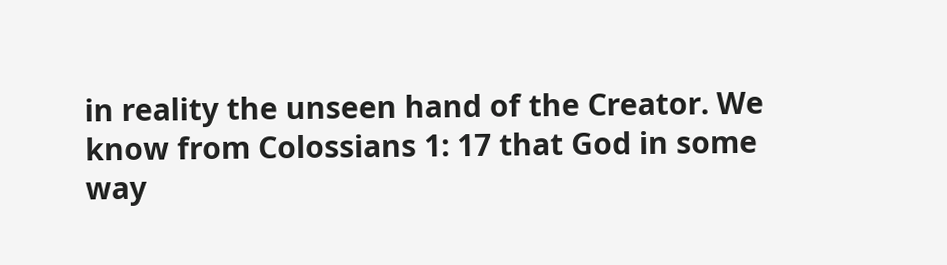in reality the unseen hand of the Creator. We know from Colossians 1: 17 that God in some way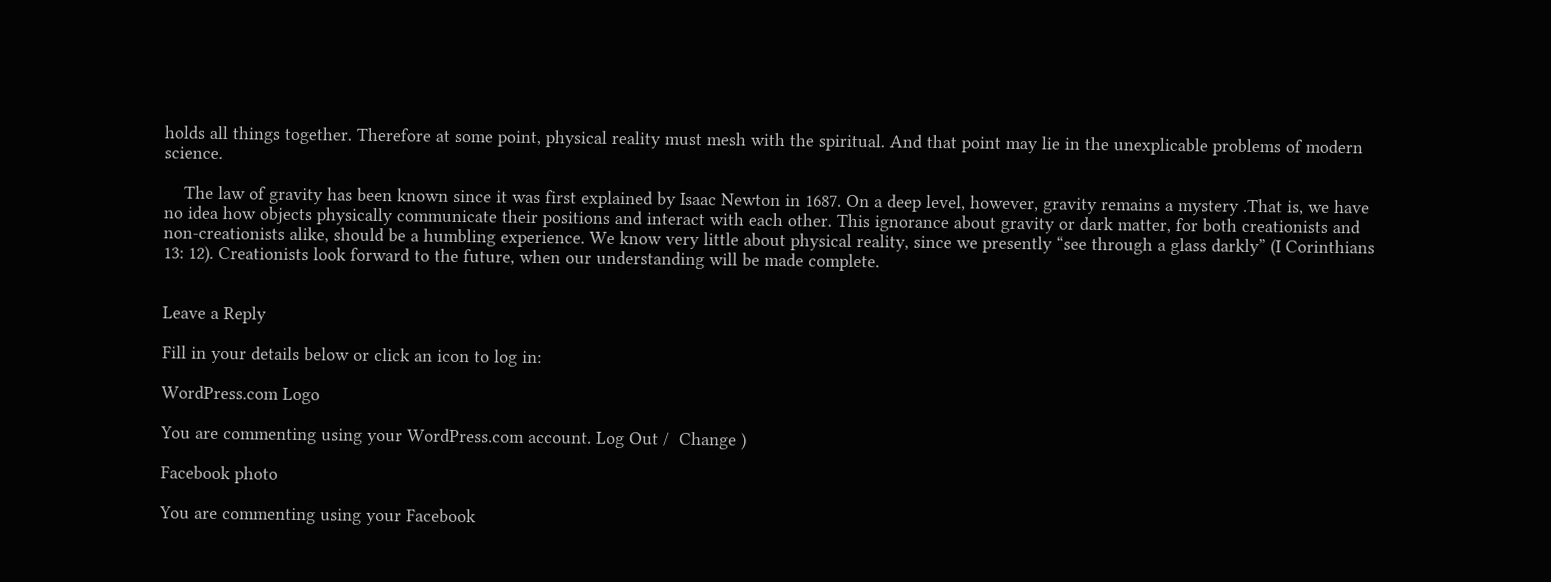holds all things together. Therefore at some point, physical reality must mesh with the spiritual. And that point may lie in the unexplicable problems of modern science.

    The law of gravity has been known since it was first explained by Isaac Newton in 1687. On a deep level, however, gravity remains a mystery .That is, we have no idea how objects physically communicate their positions and interact with each other. This ignorance about gravity or dark matter, for both creationists and non-creationists alike, should be a humbling experience. We know very little about physical reality, since we presently “see through a glass darkly” (I Corinthians 13: 12). Creationists look forward to the future, when our understanding will be made complete.


Leave a Reply

Fill in your details below or click an icon to log in:

WordPress.com Logo

You are commenting using your WordPress.com account. Log Out /  Change )

Facebook photo

You are commenting using your Facebook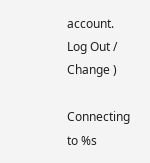account. Log Out /  Change )

Connecting to %s